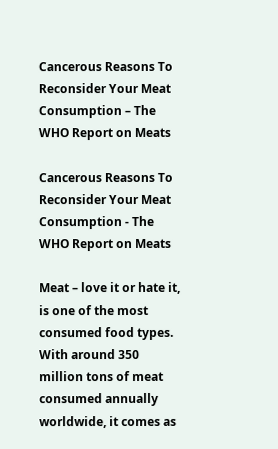Cancerous Reasons To Reconsider Your Meat Consumption – The WHO Report on Meats

Cancerous Reasons To Reconsider Your Meat Consumption - The WHO Report on Meats

Meat – love it or hate it, is one of the most consumed food types. With around 350 million tons of meat consumed annually worldwide, it comes as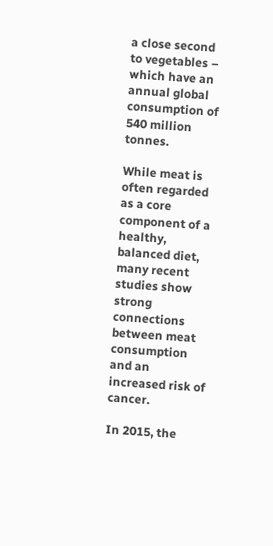a close second to vegetables – which have an annual global consumption of 540 million tonnes.

While meat is often regarded as a core component of a healthy, balanced diet, many recent studies show strong connections between meat consumption and an increased risk of cancer.

In 2015, the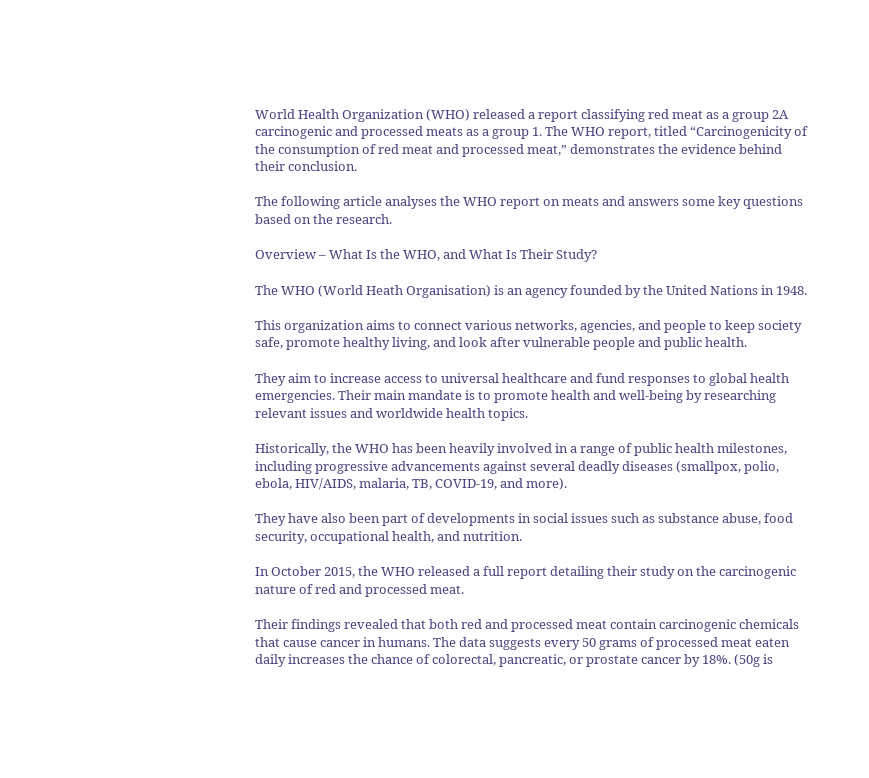World Health Organization (WHO) released a report classifying red meat as a group 2A carcinogenic and processed meats as a group 1. The WHO report, titled “Carcinogenicity of the consumption of red meat and processed meat,” demonstrates the evidence behind their conclusion.

The following article analyses the WHO report on meats and answers some key questions based on the research.

Overview – What Is the WHO, and What Is Their Study?

The WHO (World Heath Organisation) is an agency founded by the United Nations in 1948.

This organization aims to connect various networks, agencies, and people to keep society safe, promote healthy living, and look after vulnerable people and public health.

They aim to increase access to universal healthcare and fund responses to global health emergencies. Their main mandate is to promote health and well-being by researching relevant issues and worldwide health topics.

Historically, the WHO has been heavily involved in a range of public health milestones, including progressive advancements against several deadly diseases (smallpox, polio, ebola, HIV/AIDS, malaria, TB, COVID-19, and more).

They have also been part of developments in social issues such as substance abuse, food security, occupational health, and nutrition.

In October 2015, the WHO released a full report detailing their study on the carcinogenic nature of red and processed meat.

Their findings revealed that both red and processed meat contain carcinogenic chemicals that cause cancer in humans. The data suggests every 50 grams of processed meat eaten daily increases the chance of colorectal, pancreatic, or prostate cancer by 18%. (50g is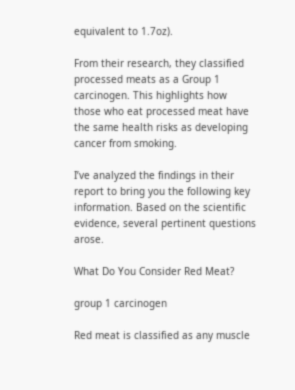equivalent to 1.7oz).

From their research, they classified processed meats as a Group 1 carcinogen. This highlights how those who eat processed meat have the same health risks as developing cancer from smoking.

I’ve analyzed the findings in their report to bring you the following key information. Based on the scientific evidence, several pertinent questions arose.

What Do You Consider Red Meat?

group 1 carcinogen

Red meat is classified as any muscle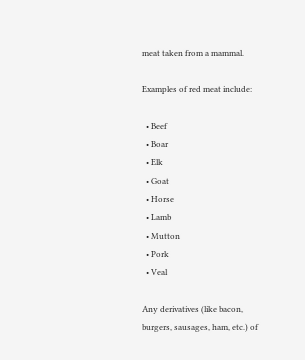meat taken from a mammal.

Examples of red meat include:

  • Beef
  • Boar
  • Elk
  • Goat
  • Horse
  • Lamb
  • Mutton
  • Pork
  • Veal

Any derivatives (like bacon, burgers, sausages, ham, etc.) of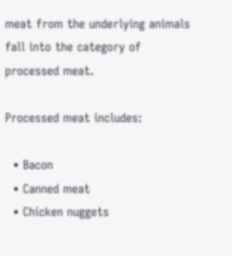meat from the underlying animals fall into the category of processed meat.

Processed meat includes:

  • Bacon
  • Canned meat
  • Chicken nuggets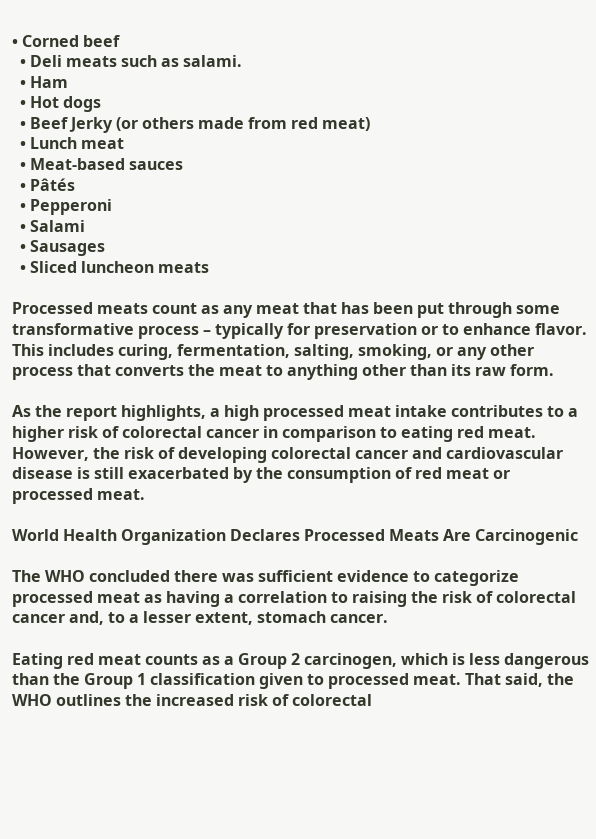• Corned beef
  • Deli meats such as salami.
  • Ham
  • Hot dogs
  • Beef Jerky (or others made from red meat)
  • Lunch meat
  • Meat-based sauces
  • Pâtés
  • Pepperoni
  • Salami
  • Sausages
  • Sliced luncheon meats

Processed meats count as any meat that has been put through some transformative process – typically for preservation or to enhance flavor. This includes curing, fermentation, salting, smoking, or any other process that converts the meat to anything other than its raw form.

As the report highlights, a high processed meat intake contributes to a higher risk of colorectal cancer in comparison to eating red meat. However, the risk of developing colorectal cancer and cardiovascular disease is still exacerbated by the consumption of red meat or processed meat.

World Health Organization Declares Processed Meats Are Carcinogenic

The WHO concluded there was sufficient evidence to categorize processed meat as having a correlation to raising the risk of colorectal cancer and, to a lesser extent, stomach cancer.

Eating red meat counts as a Group 2 carcinogen, which is less dangerous than the Group 1 classification given to processed meat. That said, the WHO outlines the increased risk of colorectal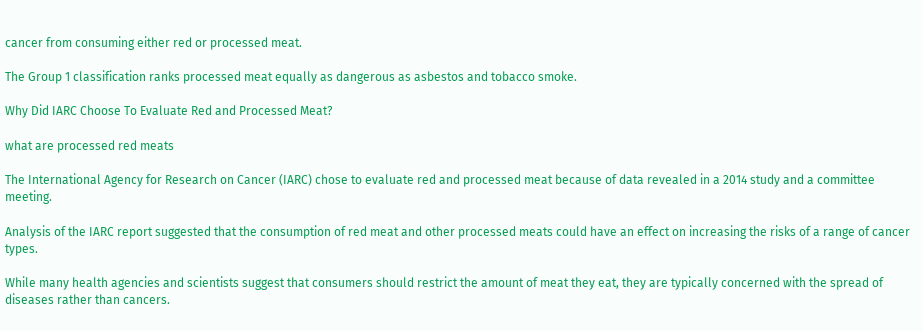cancer from consuming either red or processed meat.

The Group 1 classification ranks processed meat equally as dangerous as asbestos and tobacco smoke.

Why Did IARC Choose To Evaluate Red and Processed Meat?

what are processed red meats

The International Agency for Research on Cancer (IARC) chose to evaluate red and processed meat because of data revealed in a 2014 study and a committee meeting.

Analysis of the IARC report suggested that the consumption of red meat and other processed meats could have an effect on increasing the risks of a range of cancer types.

While many health agencies and scientists suggest that consumers should restrict the amount of meat they eat, they are typically concerned with the spread of diseases rather than cancers.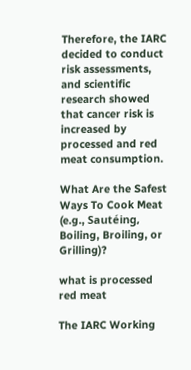Therefore, the IARC decided to conduct risk assessments, and scientific research showed that cancer risk is increased by processed and red meat consumption.

What Are the Safest Ways To Cook Meat (e.g., Sautéing, Boiling, Broiling, or Grilling)?

what is processed red meat

The IARC Working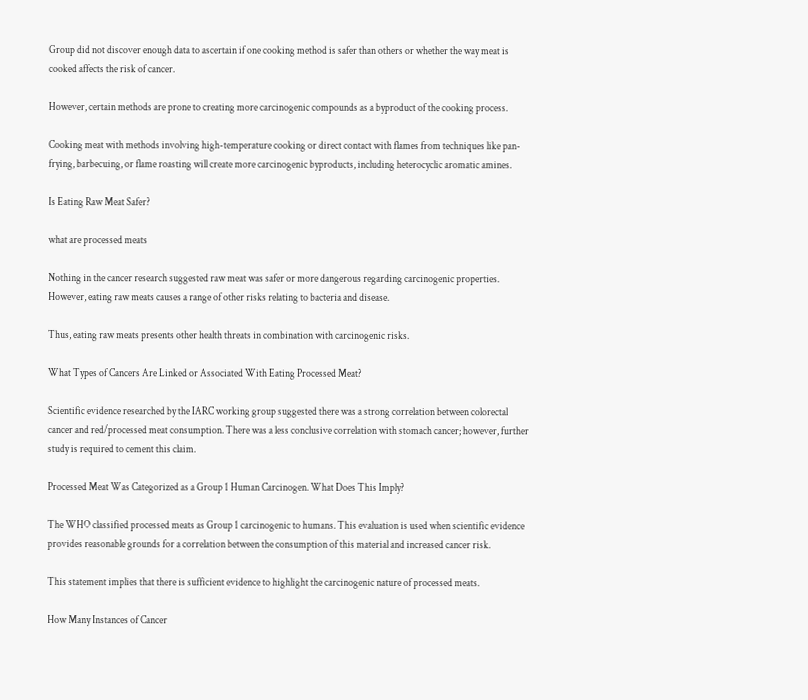Group did not discover enough data to ascertain if one cooking method is safer than others or whether the way meat is cooked affects the risk of cancer.

However, certain methods are prone to creating more carcinogenic compounds as a byproduct of the cooking process.

Cooking meat with methods involving high-temperature cooking or direct contact with flames from techniques like pan-frying, barbecuing, or flame roasting will create more carcinogenic byproducts, including heterocyclic aromatic amines.

Is Eating Raw Meat Safer?

what are processed meats

Nothing in the cancer research suggested raw meat was safer or more dangerous regarding carcinogenic properties. However, eating raw meats causes a range of other risks relating to bacteria and disease.

Thus, eating raw meats presents other health threats in combination with carcinogenic risks.

What Types of Cancers Are Linked or Associated With Eating Processed Meat?

Scientific evidence researched by the IARC working group suggested there was a strong correlation between colorectal cancer and red/processed meat consumption. There was a less conclusive correlation with stomach cancer; however, further study is required to cement this claim.

Processed Meat Was Categorized as a Group 1 Human Carcinogen. What Does This Imply?

The WHO classified processed meats as Group 1 carcinogenic to humans. This evaluation is used when scientific evidence provides reasonable grounds for a correlation between the consumption of this material and increased cancer risk.

This statement implies that there is sufficient evidence to highlight the carcinogenic nature of processed meats.

How Many Instances of Cancer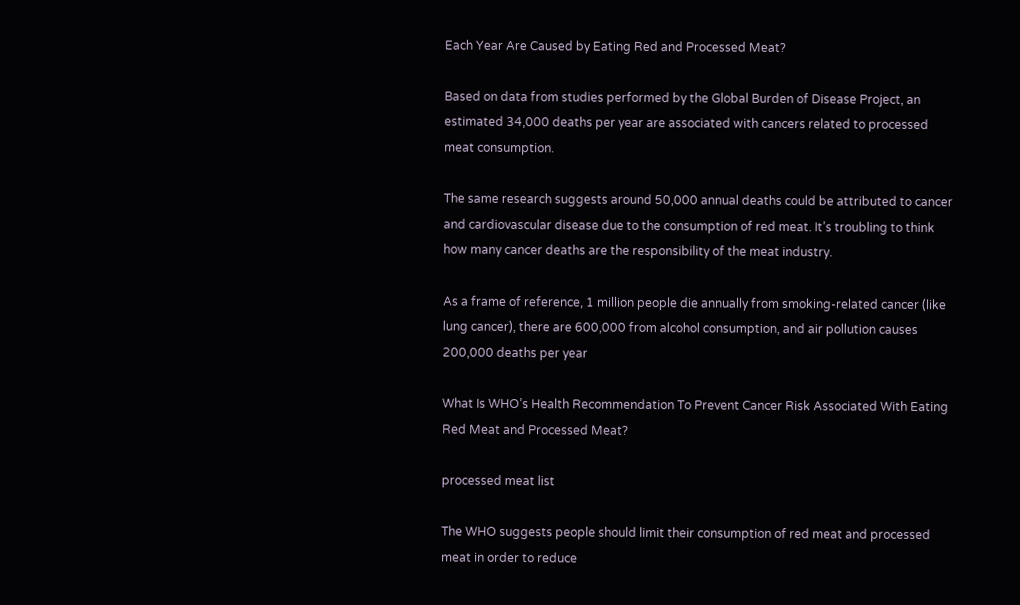Each Year Are Caused by Eating Red and Processed Meat?

Based on data from studies performed by the Global Burden of Disease Project, an estimated 34,000 deaths per year are associated with cancers related to processed meat consumption.

The same research suggests around 50,000 annual deaths could be attributed to cancer and cardiovascular disease due to the consumption of red meat. It’s troubling to think how many cancer deaths are the responsibility of the meat industry.

As a frame of reference, 1 million people die annually from smoking-related cancer (like lung cancer), there are 600,000 from alcohol consumption, and air pollution causes 200,000 deaths per year

What Is WHO’s Health Recommendation To Prevent Cancer Risk Associated With Eating Red Meat and Processed Meat?

processed meat list

The WHO suggests people should limit their consumption of red meat and processed meat in order to reduce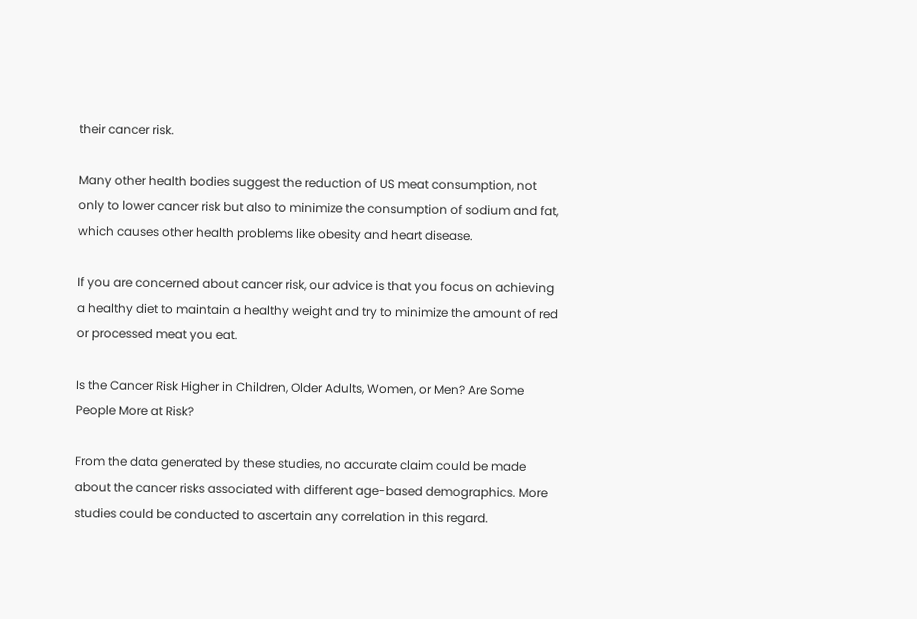their cancer risk.

Many other health bodies suggest the reduction of US meat consumption, not only to lower cancer risk but also to minimize the consumption of sodium and fat, which causes other health problems like obesity and heart disease.

If you are concerned about cancer risk, our advice is that you focus on achieving a healthy diet to maintain a healthy weight and try to minimize the amount of red or processed meat you eat.

Is the Cancer Risk Higher in Children, Older Adults, Women, or Men? Are Some People More at Risk?

From the data generated by these studies, no accurate claim could be made about the cancer risks associated with different age-based demographics. More studies could be conducted to ascertain any correlation in this regard.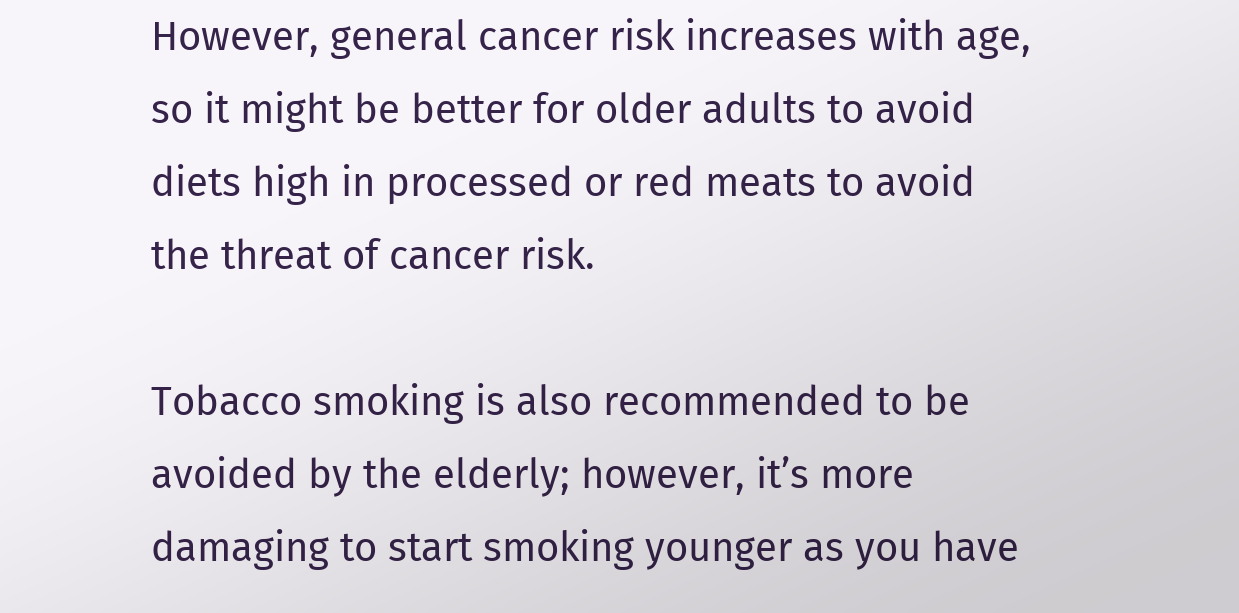However, general cancer risk increases with age, so it might be better for older adults to avoid diets high in processed or red meats to avoid the threat of cancer risk.

Tobacco smoking is also recommended to be avoided by the elderly; however, it’s more damaging to start smoking younger as you have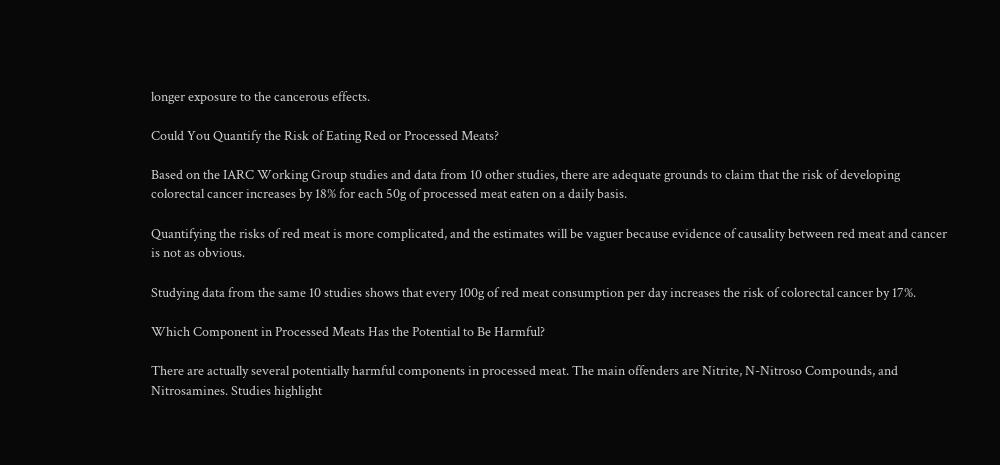longer exposure to the cancerous effects.

Could You Quantify the Risk of Eating Red or Processed Meats?

Based on the IARC Working Group studies and data from 10 other studies, there are adequate grounds to claim that the risk of developing colorectal cancer increases by 18% for each 50g of processed meat eaten on a daily basis.

Quantifying the risks of red meat is more complicated, and the estimates will be vaguer because evidence of causality between red meat and cancer is not as obvious.

Studying data from the same 10 studies shows that every 100g of red meat consumption per day increases the risk of colorectal cancer by 17%.

Which Component in Processed Meats Has the Potential to Be Harmful?

There are actually several potentially harmful components in processed meat. The main offenders are Nitrite, N-Nitroso Compounds, and Nitrosamines. Studies highlight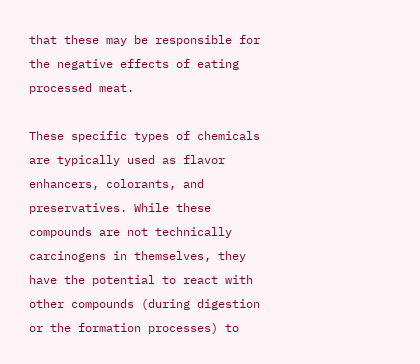that these may be responsible for the negative effects of eating processed meat.

These specific types of chemicals are typically used as flavor enhancers, colorants, and preservatives. While these compounds are not technically carcinogens in themselves, they have the potential to react with other compounds (during digestion or the formation processes) to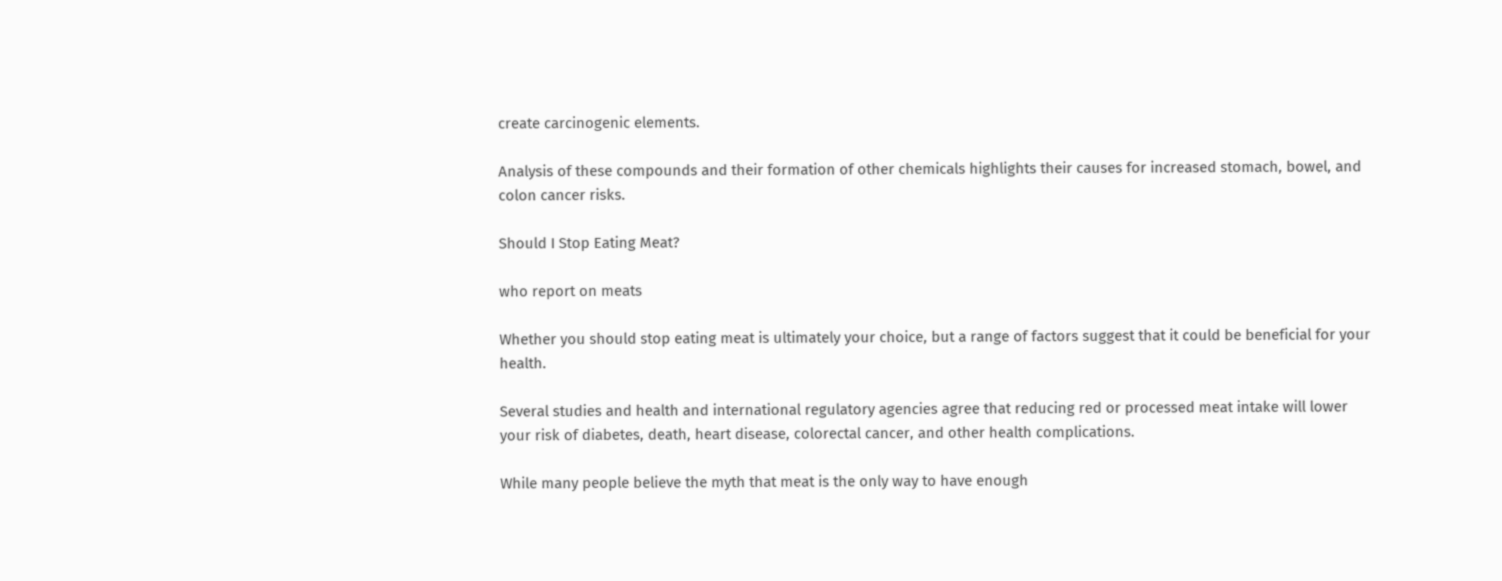create carcinogenic elements.

Analysis of these compounds and their formation of other chemicals highlights their causes for increased stomach, bowel, and colon cancer risks.

Should I Stop Eating Meat?

who report on meats

Whether you should stop eating meat is ultimately your choice, but a range of factors suggest that it could be beneficial for your health.

Several studies and health and international regulatory agencies agree that reducing red or processed meat intake will lower your risk of diabetes, death, heart disease, colorectal cancer, and other health complications.

While many people believe the myth that meat is the only way to have enough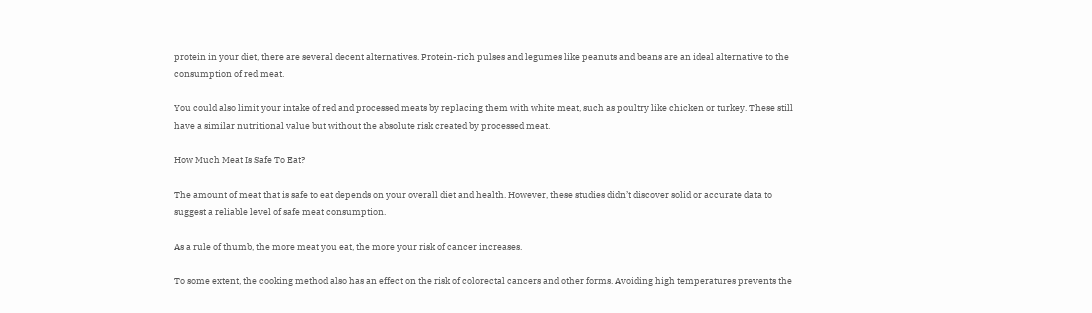protein in your diet, there are several decent alternatives. Protein-rich pulses and legumes like peanuts and beans are an ideal alternative to the consumption of red meat.

You could also limit your intake of red and processed meats by replacing them with white meat, such as poultry like chicken or turkey. These still have a similar nutritional value but without the absolute risk created by processed meat.

How Much Meat Is Safe To Eat?

The amount of meat that is safe to eat depends on your overall diet and health. However, these studies didn’t discover solid or accurate data to suggest a reliable level of safe meat consumption.

As a rule of thumb, the more meat you eat, the more your risk of cancer increases.

To some extent, the cooking method also has an effect on the risk of colorectal cancers and other forms. Avoiding high temperatures prevents the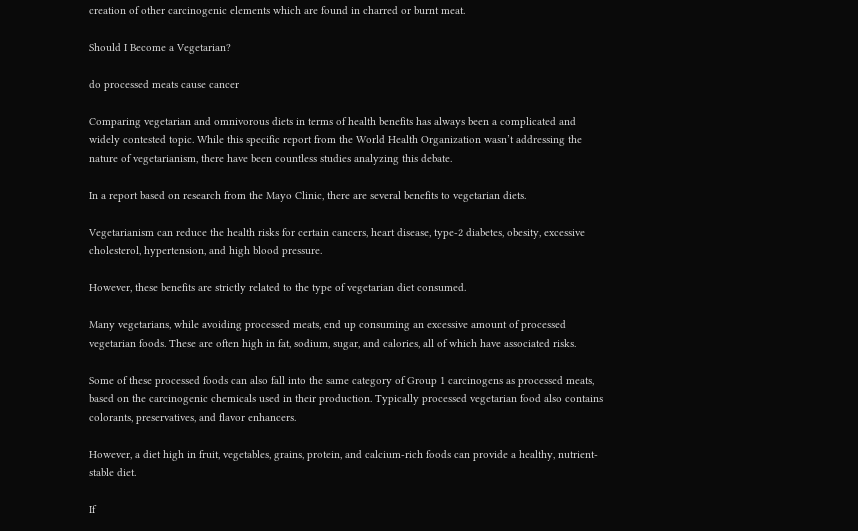creation of other carcinogenic elements which are found in charred or burnt meat.

Should I Become a Vegetarian?

do processed meats cause cancer

Comparing vegetarian and omnivorous diets in terms of health benefits has always been a complicated and widely contested topic. While this specific report from the World Health Organization wasn’t addressing the nature of vegetarianism, there have been countless studies analyzing this debate.

In a report based on research from the Mayo Clinic, there are several benefits to vegetarian diets.

Vegetarianism can reduce the health risks for certain cancers, heart disease, type-2 diabetes, obesity, excessive cholesterol, hypertension, and high blood pressure.

However, these benefits are strictly related to the type of vegetarian diet consumed.

Many vegetarians, while avoiding processed meats, end up consuming an excessive amount of processed vegetarian foods. These are often high in fat, sodium, sugar, and calories, all of which have associated risks.

Some of these processed foods can also fall into the same category of Group 1 carcinogens as processed meats, based on the carcinogenic chemicals used in their production. Typically processed vegetarian food also contains colorants, preservatives, and flavor enhancers.

However, a diet high in fruit, vegetables, grains, protein, and calcium-rich foods can provide a healthy, nutrient-stable diet.

If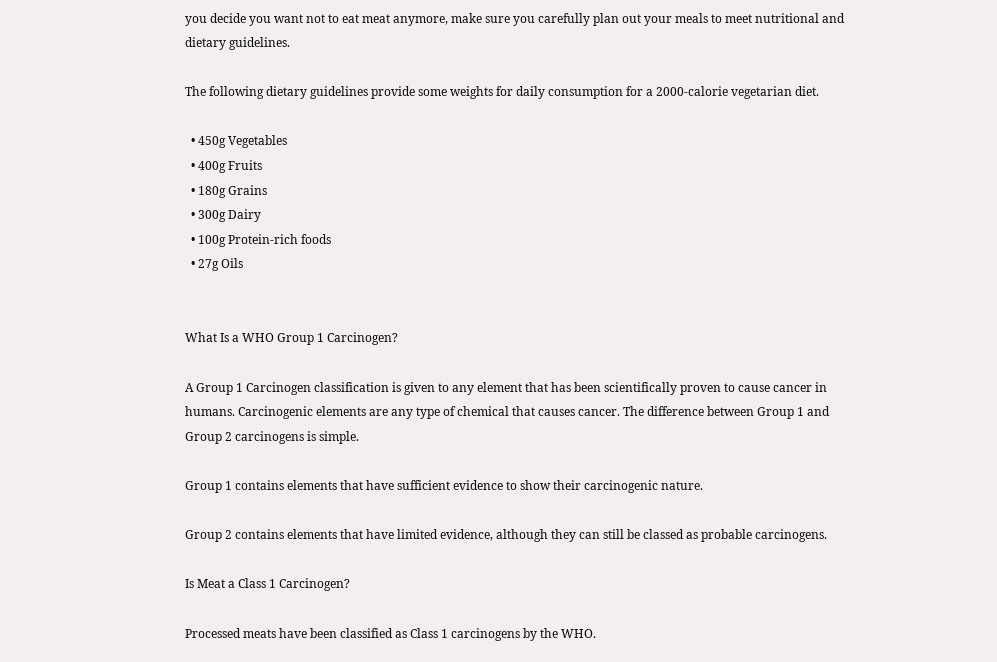you decide you want not to eat meat anymore, make sure you carefully plan out your meals to meet nutritional and dietary guidelines.

The following dietary guidelines provide some weights for daily consumption for a 2000-calorie vegetarian diet.

  • 450g Vegetables
  • 400g Fruits
  • 180g Grains
  • 300g Dairy
  • 100g Protein-rich foods
  • 27g Oils


What Is a WHO Group 1 Carcinogen?

A Group 1 Carcinogen classification is given to any element that has been scientifically proven to cause cancer in humans. Carcinogenic elements are any type of chemical that causes cancer. The difference between Group 1 and Group 2 carcinogens is simple.

Group 1 contains elements that have sufficient evidence to show their carcinogenic nature.

Group 2 contains elements that have limited evidence, although they can still be classed as probable carcinogens.

Is Meat a Class 1 Carcinogen?

Processed meats have been classified as Class 1 carcinogens by the WHO.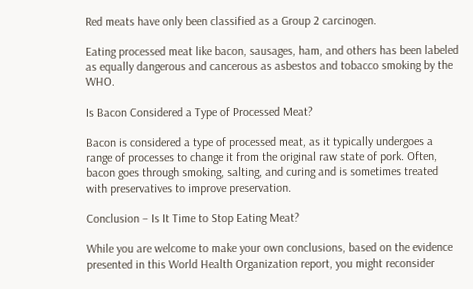Red meats have only been classified as a Group 2 carcinogen.

Eating processed meat like bacon, sausages, ham, and others has been labeled as equally dangerous and cancerous as asbestos and tobacco smoking by the WHO.

Is Bacon Considered a Type of Processed Meat?

Bacon is considered a type of processed meat, as it typically undergoes a range of processes to change it from the original raw state of pork. Often, bacon goes through smoking, salting, and curing and is sometimes treated with preservatives to improve preservation.

Conclusion – Is It Time to Stop Eating Meat?

While you are welcome to make your own conclusions, based on the evidence presented in this World Health Organization report, you might reconsider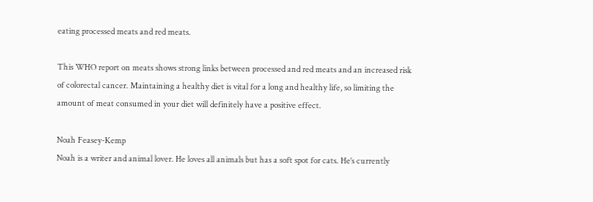eating processed meats and red meats.

This WHO report on meats shows strong links between processed and red meats and an increased risk of colorectal cancer. Maintaining a healthy diet is vital for a long and healthy life, so limiting the amount of meat consumed in your diet will definitely have a positive effect.

Noah Feasey-Kemp
Noah is a writer and animal lover. He loves all animals but has a soft spot for cats. He’s currently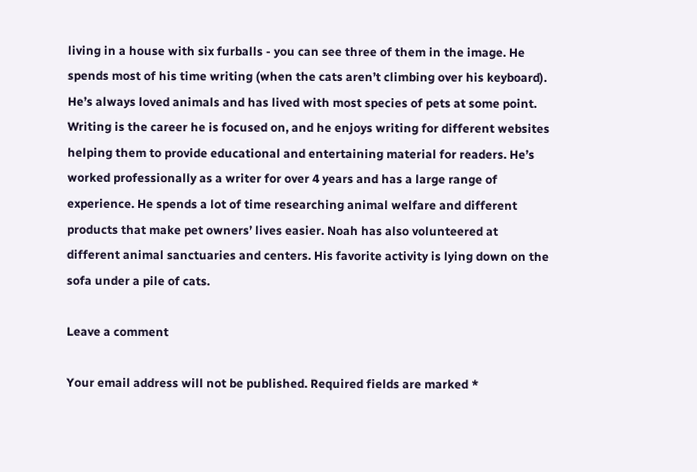living in a house with six furballs - you can see three of them in the image. He spends most of his time writing (when the cats aren’t climbing over his keyboard). He’s always loved animals and has lived with most species of pets at some point. Writing is the career he is focused on, and he enjoys writing for different websites helping them to provide educational and entertaining material for readers. He’s worked professionally as a writer for over 4 years and has a large range of experience. He spends a lot of time researching animal welfare and different products that make pet owners’ lives easier. Noah has also volunteered at different animal sanctuaries and centers. His favorite activity is lying down on the sofa under a pile of cats.

Leave a comment

Your email address will not be published. Required fields are marked *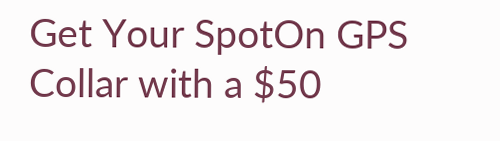Get Your SpotOn GPS Collar with a $50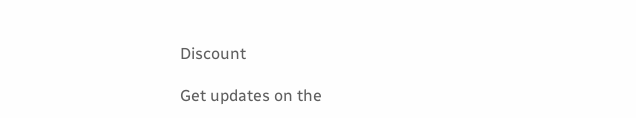Discount

Get updates on the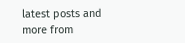latest posts and more from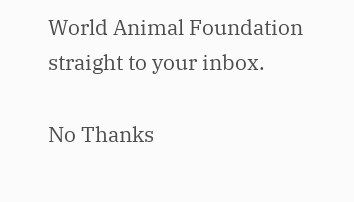World Animal Foundation straight to your inbox.

No Thanks